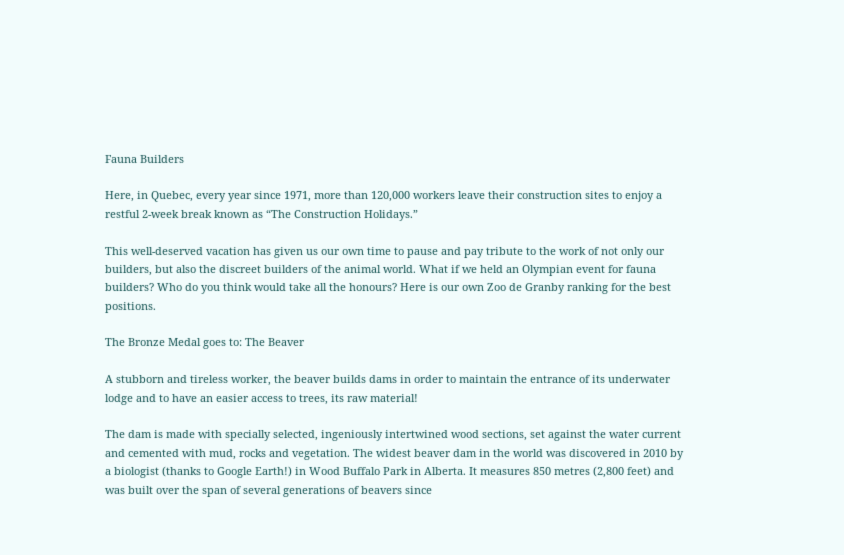Fauna Builders

Here, in Quebec, every year since 1971, more than 120,000 workers leave their construction sites to enjoy a restful 2-week break known as “The Construction Holidays.”

This well-deserved vacation has given us our own time to pause and pay tribute to the work of not only our builders, but also the discreet builders of the animal world. What if we held an Olympian event for fauna builders? Who do you think would take all the honours? Here is our own Zoo de Granby ranking for the best positions.

The Bronze Medal goes to: The Beaver

A stubborn and tireless worker, the beaver builds dams in order to maintain the entrance of its underwater lodge and to have an easier access to trees, its raw material!

The dam is made with specially selected, ingeniously intertwined wood sections, set against the water current and cemented with mud, rocks and vegetation. The widest beaver dam in the world was discovered in 2010 by a biologist (thanks to Google Earth!) in Wood Buffalo Park in Alberta. It measures 850 metres (2,800 feet) and was built over the span of several generations of beavers since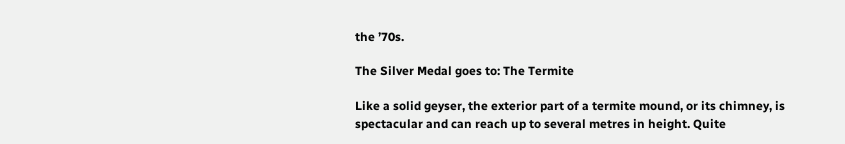the ’70s.

The Silver Medal goes to: The Termite

Like a solid geyser, the exterior part of a termite mound, or its chimney, is spectacular and can reach up to several metres in height. Quite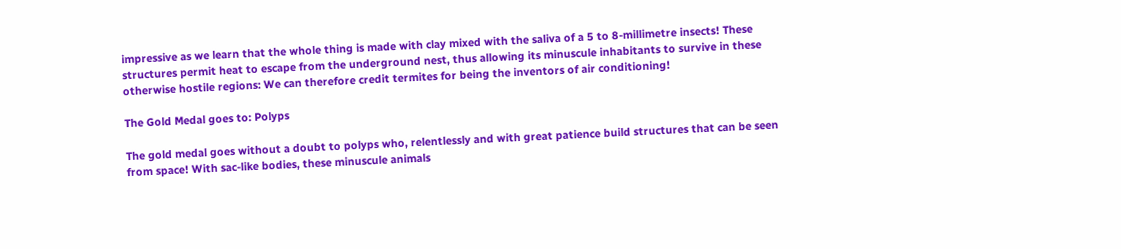impressive as we learn that the whole thing is made with clay mixed with the saliva of a 5 to 8-millimetre insects! These structures permit heat to escape from the underground nest, thus allowing its minuscule inhabitants to survive in these otherwise hostile regions: We can therefore credit termites for being the inventors of air conditioning!

The Gold Medal goes to: Polyps

The gold medal goes without a doubt to polyps who, relentlessly and with great patience build structures that can be seen from space! With sac-like bodies, these minuscule animals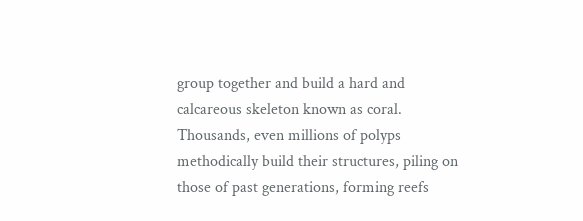group together and build a hard and calcareous skeleton known as coral. Thousands, even millions of polyps methodically build their structures, piling on those of past generations, forming reefs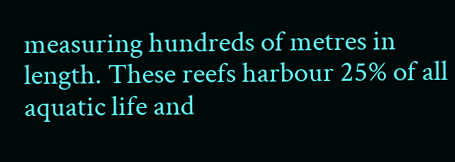measuring hundreds of metres in length. These reefs harbour 25% of all aquatic life and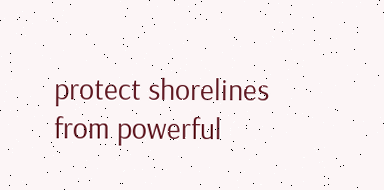protect shorelines from powerful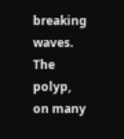breaking waves. The polyp, on many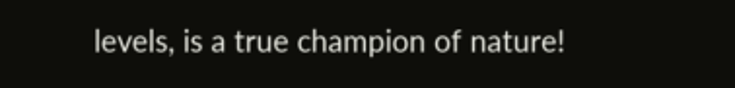levels, is a true champion of nature!